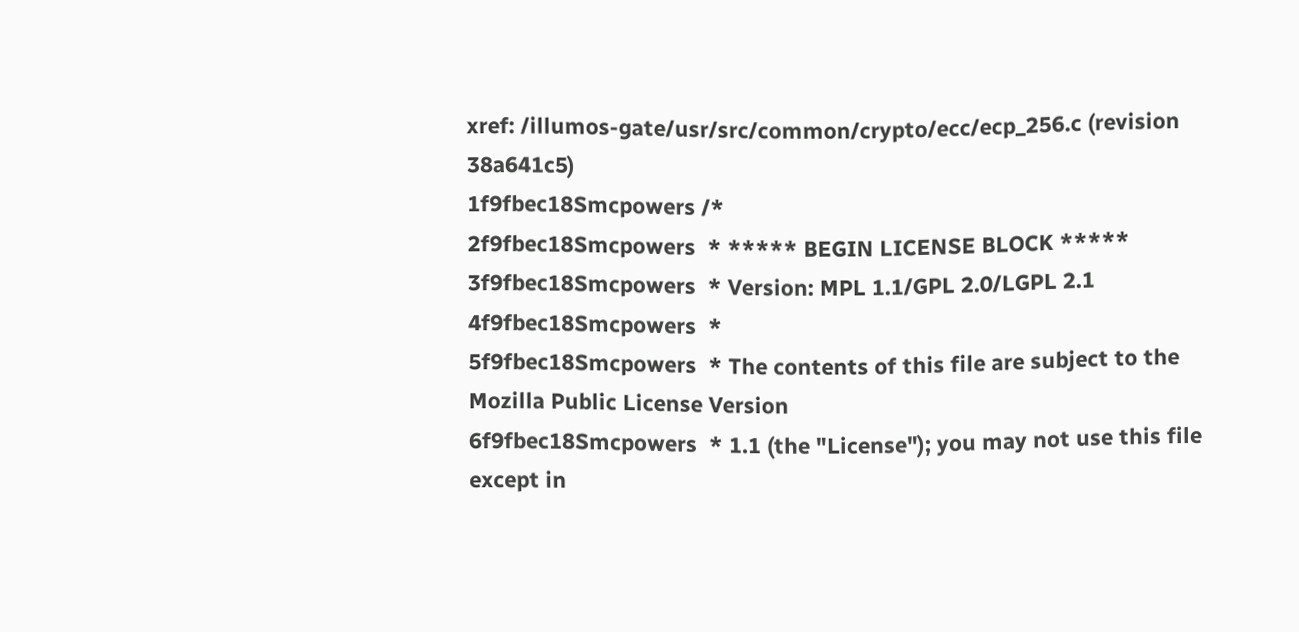xref: /illumos-gate/usr/src/common/crypto/ecc/ecp_256.c (revision 38a641c5)
1f9fbec18Smcpowers /*
2f9fbec18Smcpowers  * ***** BEGIN LICENSE BLOCK *****
3f9fbec18Smcpowers  * Version: MPL 1.1/GPL 2.0/LGPL 2.1
4f9fbec18Smcpowers  *
5f9fbec18Smcpowers  * The contents of this file are subject to the Mozilla Public License Version
6f9fbec18Smcpowers  * 1.1 (the "License"); you may not use this file except in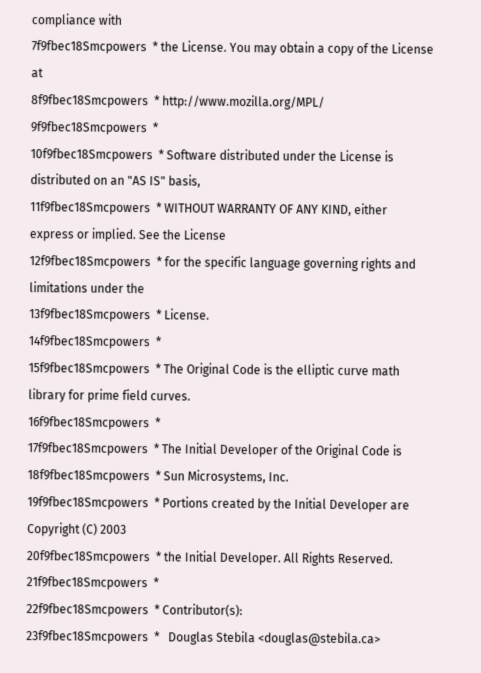compliance with
7f9fbec18Smcpowers  * the License. You may obtain a copy of the License at
8f9fbec18Smcpowers  * http://www.mozilla.org/MPL/
9f9fbec18Smcpowers  *
10f9fbec18Smcpowers  * Software distributed under the License is distributed on an "AS IS" basis,
11f9fbec18Smcpowers  * WITHOUT WARRANTY OF ANY KIND, either express or implied. See the License
12f9fbec18Smcpowers  * for the specific language governing rights and limitations under the
13f9fbec18Smcpowers  * License.
14f9fbec18Smcpowers  *
15f9fbec18Smcpowers  * The Original Code is the elliptic curve math library for prime field curves.
16f9fbec18Smcpowers  *
17f9fbec18Smcpowers  * The Initial Developer of the Original Code is
18f9fbec18Smcpowers  * Sun Microsystems, Inc.
19f9fbec18Smcpowers  * Portions created by the Initial Developer are Copyright (C) 2003
20f9fbec18Smcpowers  * the Initial Developer. All Rights Reserved.
21f9fbec18Smcpowers  *
22f9fbec18Smcpowers  * Contributor(s):
23f9fbec18Smcpowers  *   Douglas Stebila <douglas@stebila.ca>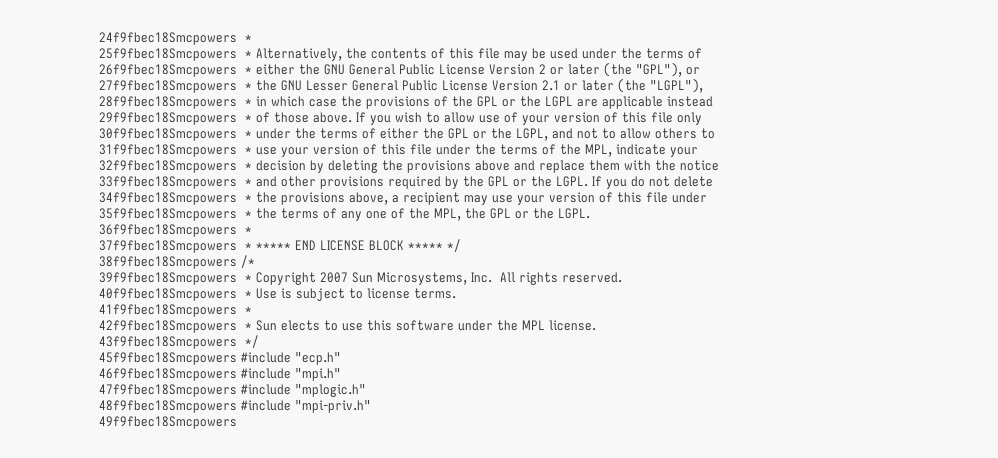24f9fbec18Smcpowers  *
25f9fbec18Smcpowers  * Alternatively, the contents of this file may be used under the terms of
26f9fbec18Smcpowers  * either the GNU General Public License Version 2 or later (the "GPL"), or
27f9fbec18Smcpowers  * the GNU Lesser General Public License Version 2.1 or later (the "LGPL"),
28f9fbec18Smcpowers  * in which case the provisions of the GPL or the LGPL are applicable instead
29f9fbec18Smcpowers  * of those above. If you wish to allow use of your version of this file only
30f9fbec18Smcpowers  * under the terms of either the GPL or the LGPL, and not to allow others to
31f9fbec18Smcpowers  * use your version of this file under the terms of the MPL, indicate your
32f9fbec18Smcpowers  * decision by deleting the provisions above and replace them with the notice
33f9fbec18Smcpowers  * and other provisions required by the GPL or the LGPL. If you do not delete
34f9fbec18Smcpowers  * the provisions above, a recipient may use your version of this file under
35f9fbec18Smcpowers  * the terms of any one of the MPL, the GPL or the LGPL.
36f9fbec18Smcpowers  *
37f9fbec18Smcpowers  * ***** END LICENSE BLOCK ***** */
38f9fbec18Smcpowers /*
39f9fbec18Smcpowers  * Copyright 2007 Sun Microsystems, Inc.  All rights reserved.
40f9fbec18Smcpowers  * Use is subject to license terms.
41f9fbec18Smcpowers  *
42f9fbec18Smcpowers  * Sun elects to use this software under the MPL license.
43f9fbec18Smcpowers  */
45f9fbec18Smcpowers #include "ecp.h"
46f9fbec18Smcpowers #include "mpi.h"
47f9fbec18Smcpowers #include "mplogic.h"
48f9fbec18Smcpowers #include "mpi-priv.h"
49f9fbec18Smcpowers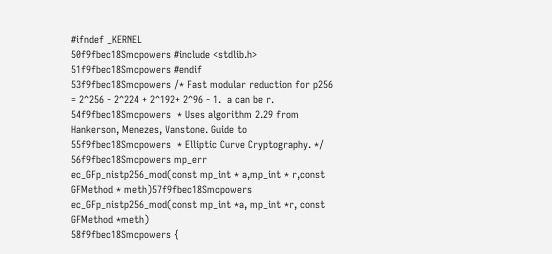#ifndef _KERNEL
50f9fbec18Smcpowers #include <stdlib.h>
51f9fbec18Smcpowers #endif
53f9fbec18Smcpowers /* Fast modular reduction for p256 = 2^256 - 2^224 + 2^192+ 2^96 - 1.  a can be r.
54f9fbec18Smcpowers  * Uses algorithm 2.29 from Hankerson, Menezes, Vanstone. Guide to
55f9fbec18Smcpowers  * Elliptic Curve Cryptography. */
56f9fbec18Smcpowers mp_err
ec_GFp_nistp256_mod(const mp_int * a,mp_int * r,const GFMethod * meth)57f9fbec18Smcpowers ec_GFp_nistp256_mod(const mp_int *a, mp_int *r, const GFMethod *meth)
58f9fbec18Smcpowers {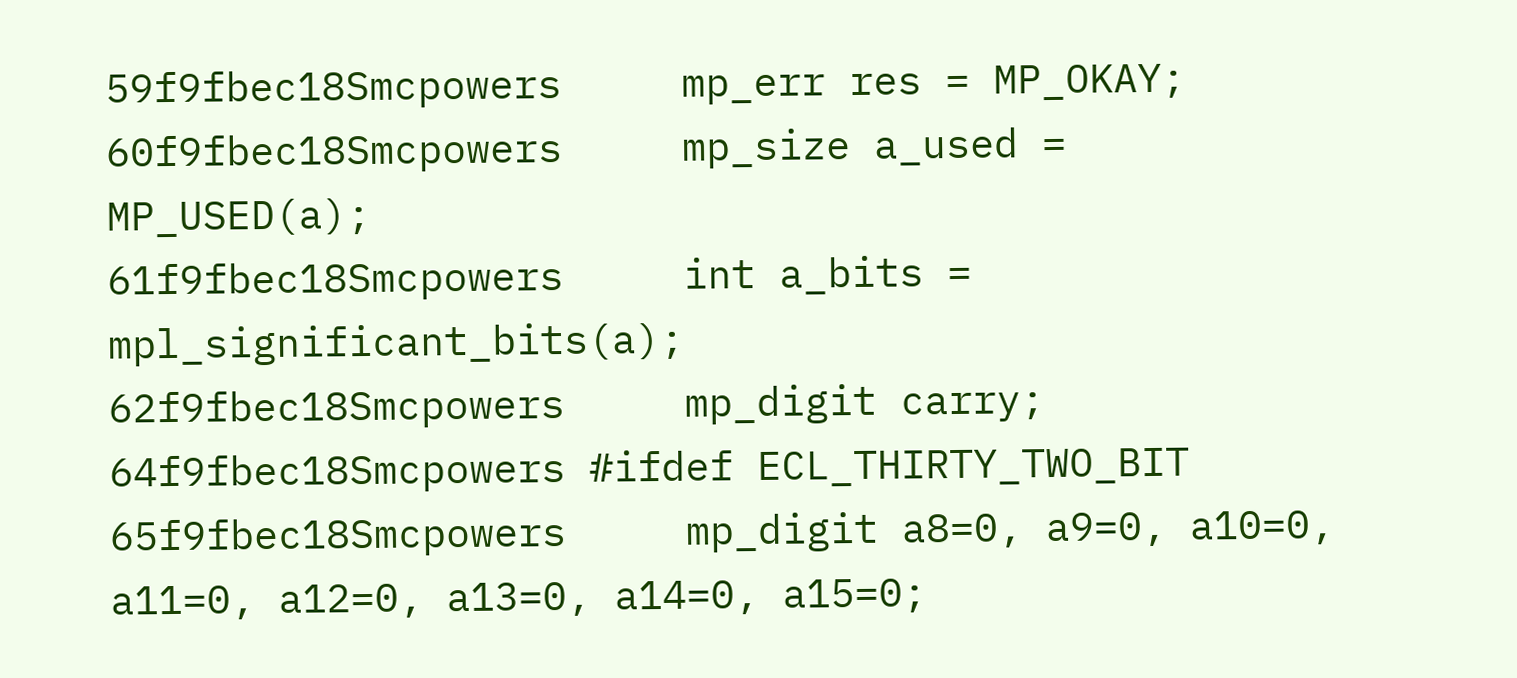59f9fbec18Smcpowers     mp_err res = MP_OKAY;
60f9fbec18Smcpowers     mp_size a_used = MP_USED(a);
61f9fbec18Smcpowers     int a_bits = mpl_significant_bits(a);
62f9fbec18Smcpowers     mp_digit carry;
64f9fbec18Smcpowers #ifdef ECL_THIRTY_TWO_BIT
65f9fbec18Smcpowers     mp_digit a8=0, a9=0, a10=0, a11=0, a12=0, a13=0, a14=0, a15=0;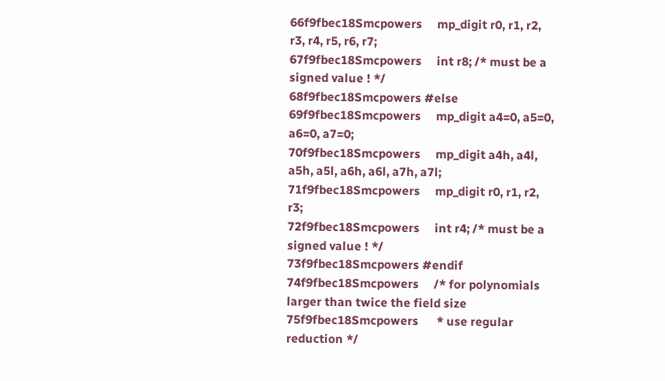66f9fbec18Smcpowers     mp_digit r0, r1, r2, r3, r4, r5, r6, r7;
67f9fbec18Smcpowers     int r8; /* must be a signed value ! */
68f9fbec18Smcpowers #else
69f9fbec18Smcpowers     mp_digit a4=0, a5=0, a6=0, a7=0;
70f9fbec18Smcpowers     mp_digit a4h, a4l, a5h, a5l, a6h, a6l, a7h, a7l;
71f9fbec18Smcpowers     mp_digit r0, r1, r2, r3;
72f9fbec18Smcpowers     int r4; /* must be a signed value ! */
73f9fbec18Smcpowers #endif
74f9fbec18Smcpowers     /* for polynomials larger than twice the field size
75f9fbec18Smcpowers      * use regular reduction */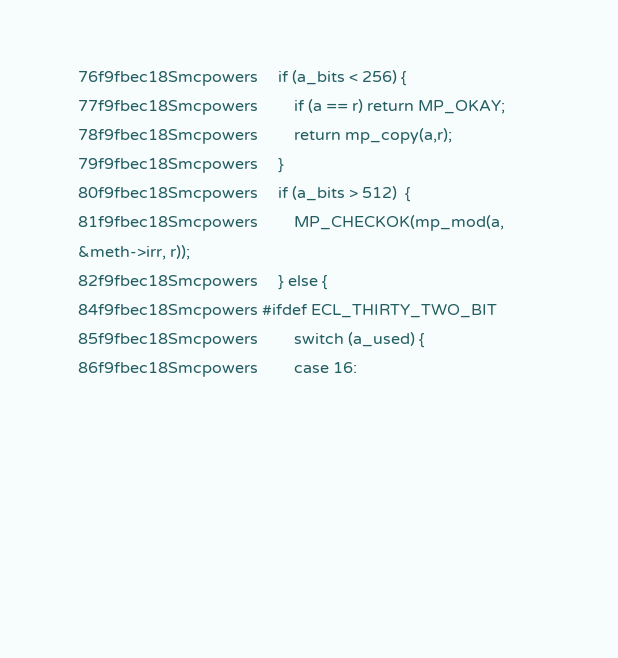76f9fbec18Smcpowers     if (a_bits < 256) {
77f9fbec18Smcpowers         if (a == r) return MP_OKAY;
78f9fbec18Smcpowers         return mp_copy(a,r);
79f9fbec18Smcpowers     }
80f9fbec18Smcpowers     if (a_bits > 512)  {
81f9fbec18Smcpowers         MP_CHECKOK(mp_mod(a, &meth->irr, r));
82f9fbec18Smcpowers     } else {
84f9fbec18Smcpowers #ifdef ECL_THIRTY_TWO_BIT
85f9fbec18Smcpowers         switch (a_used) {
86f9fbec18Smcpowers         case 16: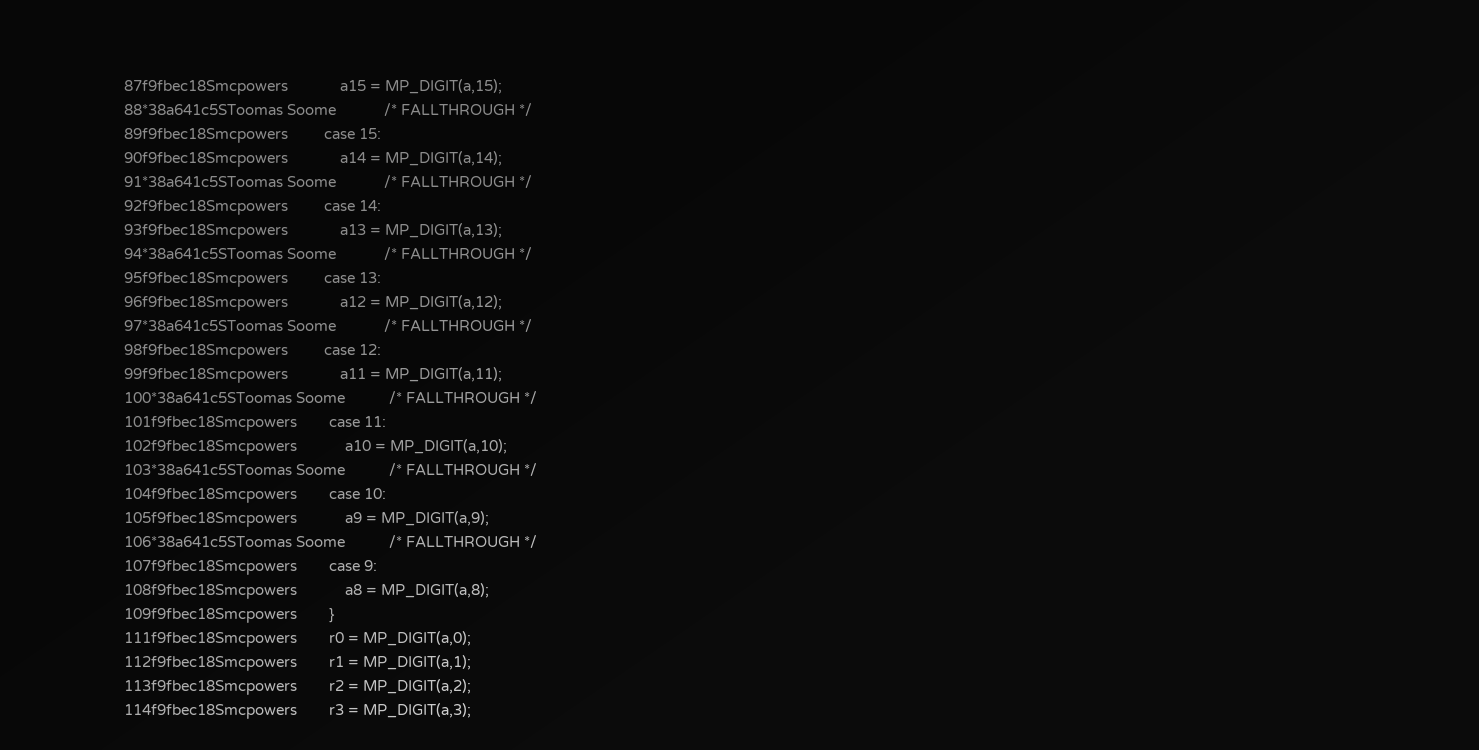87f9fbec18Smcpowers             a15 = MP_DIGIT(a,15);
88*38a641c5SToomas Soome            /* FALLTHROUGH */
89f9fbec18Smcpowers         case 15:
90f9fbec18Smcpowers             a14 = MP_DIGIT(a,14);
91*38a641c5SToomas Soome            /* FALLTHROUGH */
92f9fbec18Smcpowers         case 14:
93f9fbec18Smcpowers             a13 = MP_DIGIT(a,13);
94*38a641c5SToomas Soome            /* FALLTHROUGH */
95f9fbec18Smcpowers         case 13:
96f9fbec18Smcpowers             a12 = MP_DIGIT(a,12);
97*38a641c5SToomas Soome            /* FALLTHROUGH */
98f9fbec18Smcpowers         case 12:
99f9fbec18Smcpowers             a11 = MP_DIGIT(a,11);
100*38a641c5SToomas Soome           /* FALLTHROUGH */
101f9fbec18Smcpowers        case 11:
102f9fbec18Smcpowers            a10 = MP_DIGIT(a,10);
103*38a641c5SToomas Soome           /* FALLTHROUGH */
104f9fbec18Smcpowers        case 10:
105f9fbec18Smcpowers            a9 = MP_DIGIT(a,9);
106*38a641c5SToomas Soome           /* FALLTHROUGH */
107f9fbec18Smcpowers        case 9:
108f9fbec18Smcpowers            a8 = MP_DIGIT(a,8);
109f9fbec18Smcpowers        }
111f9fbec18Smcpowers        r0 = MP_DIGIT(a,0);
112f9fbec18Smcpowers        r1 = MP_DIGIT(a,1);
113f9fbec18Smcpowers        r2 = MP_DIGIT(a,2);
114f9fbec18Smcpowers        r3 = MP_DIGIT(a,3);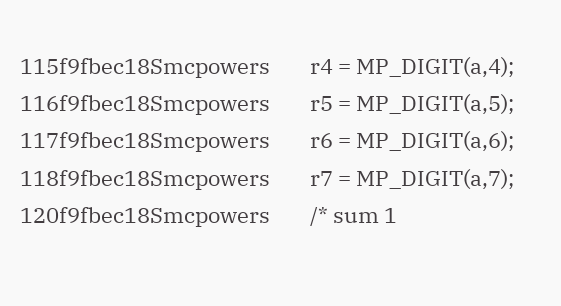115f9fbec18Smcpowers        r4 = MP_DIGIT(a,4);
116f9fbec18Smcpowers        r5 = MP_DIGIT(a,5);
117f9fbec18Smcpowers        r6 = MP_DIGIT(a,6);
118f9fbec18Smcpowers        r7 = MP_DIGIT(a,7);
120f9fbec18Smcpowers        /* sum 1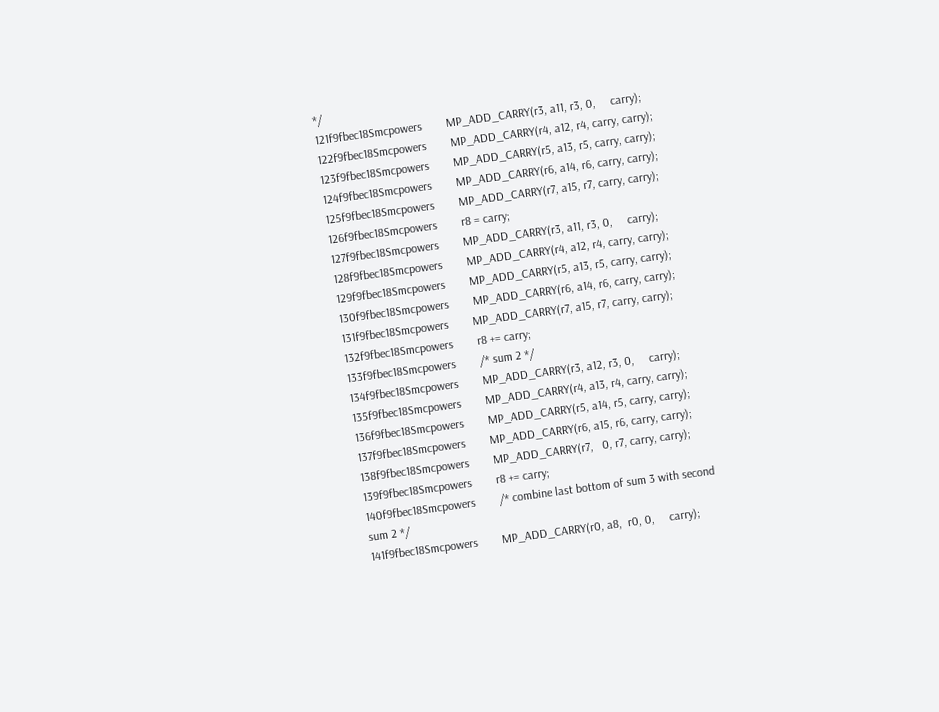*/
121f9fbec18Smcpowers        MP_ADD_CARRY(r3, a11, r3, 0,     carry);
122f9fbec18Smcpowers        MP_ADD_CARRY(r4, a12, r4, carry, carry);
123f9fbec18Smcpowers        MP_ADD_CARRY(r5, a13, r5, carry, carry);
124f9fbec18Smcpowers        MP_ADD_CARRY(r6, a14, r6, carry, carry);
125f9fbec18Smcpowers        MP_ADD_CARRY(r7, a15, r7, carry, carry);
126f9fbec18Smcpowers        r8 = carry;
127f9fbec18Smcpowers        MP_ADD_CARRY(r3, a11, r3, 0,     carry);
128f9fbec18Smcpowers        MP_ADD_CARRY(r4, a12, r4, carry, carry);
129f9fbec18Smcpowers        MP_ADD_CARRY(r5, a13, r5, carry, carry);
130f9fbec18Smcpowers        MP_ADD_CARRY(r6, a14, r6, carry, carry);
131f9fbec18Smcpowers        MP_ADD_CARRY(r7, a15, r7, carry, carry);
132f9fbec18Smcpowers        r8 += carry;
133f9fbec18Smcpowers        /* sum 2 */
134f9fbec18Smcpowers        MP_ADD_CARRY(r3, a12, r3, 0,     carry);
135f9fbec18Smcpowers        MP_ADD_CARRY(r4, a13, r4, carry, carry);
136f9fbec18Smcpowers        MP_ADD_CARRY(r5, a14, r5, carry, carry);
137f9fbec18Smcpowers        MP_ADD_CARRY(r6, a15, r6, carry, carry);
138f9fbec18Smcpowers        MP_ADD_CARRY(r7,   0, r7, carry, carry);
139f9fbec18Smcpowers        r8 += carry;
140f9fbec18Smcpowers        /* combine last bottom of sum 3 with second sum 2 */
141f9fbec18Smcpowers        MP_ADD_CARRY(r0, a8,  r0, 0,     carry);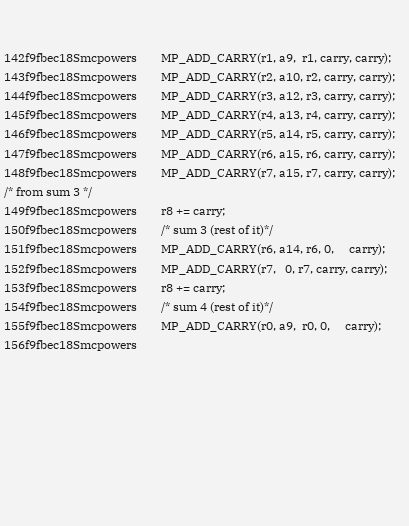142f9fbec18Smcpowers        MP_ADD_CARRY(r1, a9,  r1, carry, carry);
143f9fbec18Smcpowers        MP_ADD_CARRY(r2, a10, r2, carry, carry);
144f9fbec18Smcpowers        MP_ADD_CARRY(r3, a12, r3, carry, carry);
145f9fbec18Smcpowers        MP_ADD_CARRY(r4, a13, r4, carry, carry);
146f9fbec18Smcpowers        MP_ADD_CARRY(r5, a14, r5, carry, carry);
147f9fbec18Smcpowers        MP_ADD_CARRY(r6, a15, r6, carry, carry);
148f9fbec18Smcpowers        MP_ADD_CARRY(r7, a15, r7, carry, carry); /* from sum 3 */
149f9fbec18Smcpowers        r8 += carry;
150f9fbec18Smcpowers        /* sum 3 (rest of it)*/
151f9fbec18Smcpowers        MP_ADD_CARRY(r6, a14, r6, 0,     carry);
152f9fbec18Smcpowers        MP_ADD_CARRY(r7,   0, r7, carry, carry);
153f9fbec18Smcpowers        r8 += carry;
154f9fbec18Smcpowers        /* sum 4 (rest of it)*/
155f9fbec18Smcpowers        MP_ADD_CARRY(r0, a9,  r0, 0,     carry);
156f9fbec18Smcpowers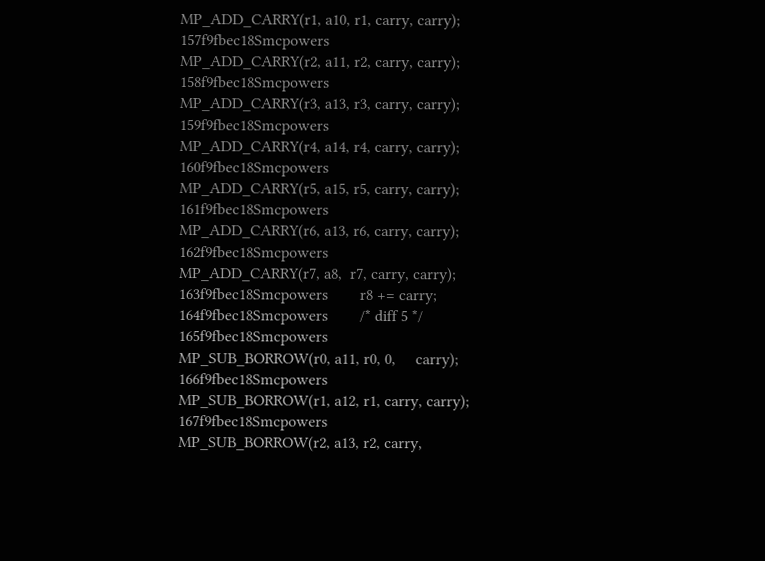MP_ADD_CARRY(r1, a10, r1, carry, carry);
157f9fbec18Smcpowers        MP_ADD_CARRY(r2, a11, r2, carry, carry);
158f9fbec18Smcpowers        MP_ADD_CARRY(r3, a13, r3, carry, carry);
159f9fbec18Smcpowers        MP_ADD_CARRY(r4, a14, r4, carry, carry);
160f9fbec18Smcpowers        MP_ADD_CARRY(r5, a15, r5, carry, carry);
161f9fbec18Smcpowers        MP_ADD_CARRY(r6, a13, r6, carry, carry);
162f9fbec18Smcpowers        MP_ADD_CARRY(r7, a8,  r7, carry, carry);
163f9fbec18Smcpowers        r8 += carry;
164f9fbec18Smcpowers        /* diff 5 */
165f9fbec18Smcpowers        MP_SUB_BORROW(r0, a11, r0, 0,     carry);
166f9fbec18Smcpowers        MP_SUB_BORROW(r1, a12, r1, carry, carry);
167f9fbec18Smcpowers        MP_SUB_BORROW(r2, a13, r2, carry,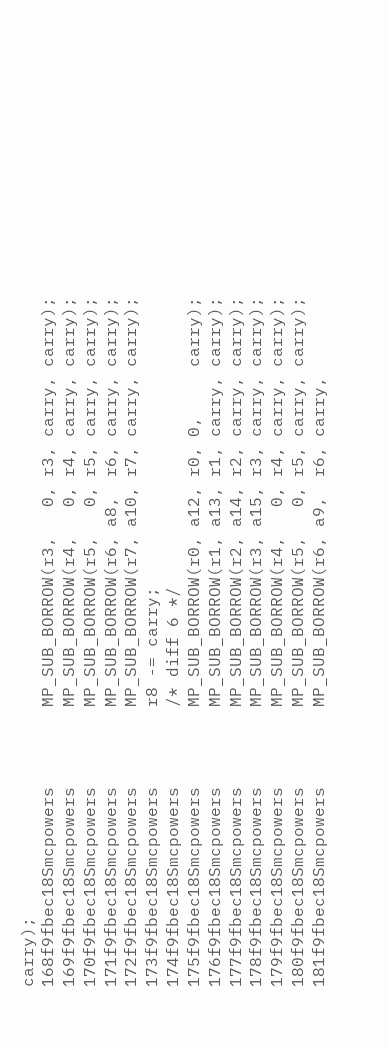carry);
168f9fbec18Smcpowers        MP_SUB_BORROW(r3,   0, r3, carry, carry);
169f9fbec18Smcpowers        MP_SUB_BORROW(r4,   0, r4, carry, carry);
170f9fbec18Smcpowers        MP_SUB_BORROW(r5,   0, r5, carry, carry);
171f9fbec18Smcpowers        MP_SUB_BORROW(r6, a8,  r6, carry, carry);
172f9fbec18Smcpowers        MP_SUB_BORROW(r7, a10, r7, carry, carry);
173f9fbec18Smcpowers        r8 -= carry;
174f9fbec18Smcpowers        /* diff 6 */
175f9fbec18Smcpowers        MP_SUB_BORROW(r0, a12, r0, 0,     carry);
176f9fbec18Smcpowers        MP_SUB_BORROW(r1, a13, r1, carry, carry);
177f9fbec18Smcpowers        MP_SUB_BORROW(r2, a14, r2, carry, carry);
178f9fbec18Smcpowers        MP_SUB_BORROW(r3, a15, r3, carry, carry);
179f9fbec18Smcpowers        MP_SUB_BORROW(r4,   0, r4, carry, carry);
180f9fbec18Smcpowers        MP_SUB_BORROW(r5,   0, r5, carry, carry);
181f9fbec18Smcpowers        MP_SUB_BORROW(r6, a9,  r6, carry,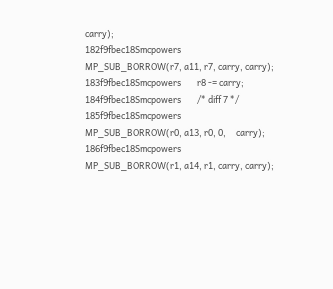carry);
182f9fbec18Smcpowers        MP_SUB_BORROW(r7, a11, r7, carry, carry);
183f9fbec18Smcpowers        r8 -= carry;
184f9fbec18Smcpowers        /* diff 7 */
185f9fbec18Smcpowers        MP_SUB_BORROW(r0, a13, r0, 0,     carry);
186f9fbec18Smcpowers        MP_SUB_BORROW(r1, a14, r1, carry, carry);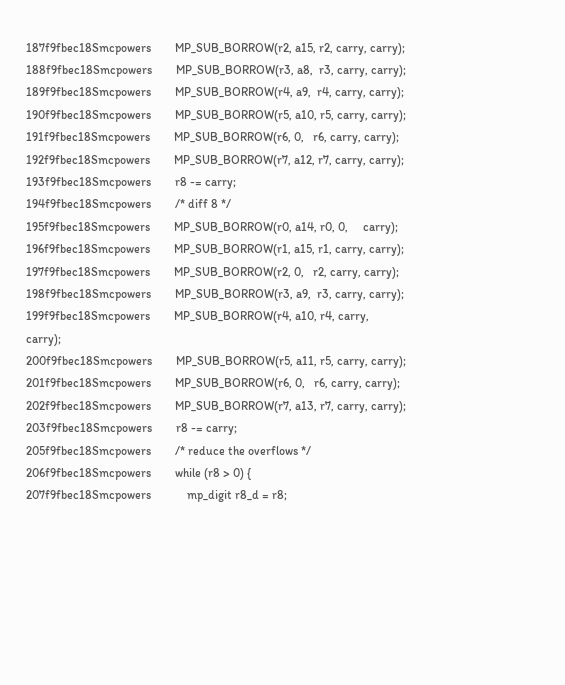187f9fbec18Smcpowers        MP_SUB_BORROW(r2, a15, r2, carry, carry);
188f9fbec18Smcpowers        MP_SUB_BORROW(r3, a8,  r3, carry, carry);
189f9fbec18Smcpowers        MP_SUB_BORROW(r4, a9,  r4, carry, carry);
190f9fbec18Smcpowers        MP_SUB_BORROW(r5, a10, r5, carry, carry);
191f9fbec18Smcpowers        MP_SUB_BORROW(r6, 0,   r6, carry, carry);
192f9fbec18Smcpowers        MP_SUB_BORROW(r7, a12, r7, carry, carry);
193f9fbec18Smcpowers        r8 -= carry;
194f9fbec18Smcpowers        /* diff 8 */
195f9fbec18Smcpowers        MP_SUB_BORROW(r0, a14, r0, 0,     carry);
196f9fbec18Smcpowers        MP_SUB_BORROW(r1, a15, r1, carry, carry);
197f9fbec18Smcpowers        MP_SUB_BORROW(r2, 0,   r2, carry, carry);
198f9fbec18Smcpowers        MP_SUB_BORROW(r3, a9,  r3, carry, carry);
199f9fbec18Smcpowers        MP_SUB_BORROW(r4, a10, r4, carry, carry);
200f9fbec18Smcpowers        MP_SUB_BORROW(r5, a11, r5, carry, carry);
201f9fbec18Smcpowers        MP_SUB_BORROW(r6, 0,   r6, carry, carry);
202f9fbec18Smcpowers        MP_SUB_BORROW(r7, a13, r7, carry, carry);
203f9fbec18Smcpowers        r8 -= carry;
205f9fbec18Smcpowers        /* reduce the overflows */
206f9fbec18Smcpowers        while (r8 > 0) {
207f9fbec18Smcpowers            mp_digit r8_d = r8;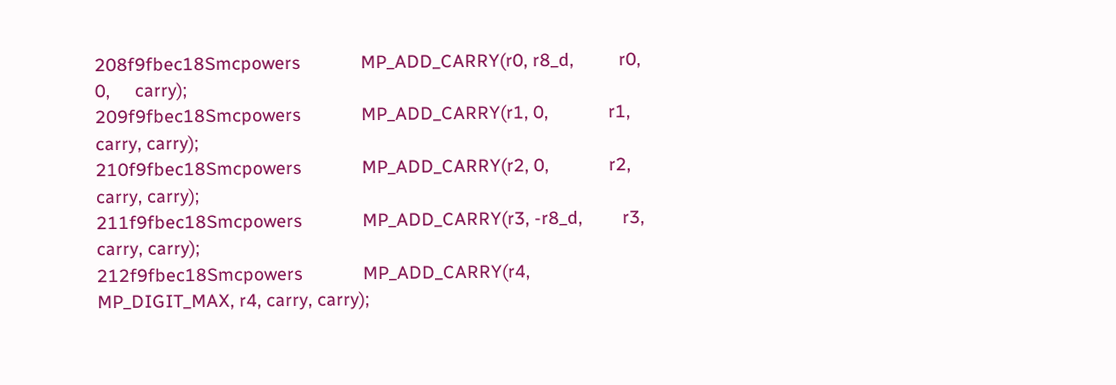208f9fbec18Smcpowers            MP_ADD_CARRY(r0, r8_d,         r0, 0,     carry);
209f9fbec18Smcpowers            MP_ADD_CARRY(r1, 0,            r1, carry, carry);
210f9fbec18Smcpowers            MP_ADD_CARRY(r2, 0,            r2, carry, carry);
211f9fbec18Smcpowers            MP_ADD_CARRY(r3, -r8_d,        r3, carry, carry);
212f9fbec18Smcpowers            MP_ADD_CARRY(r4, MP_DIGIT_MAX, r4, carry, carry);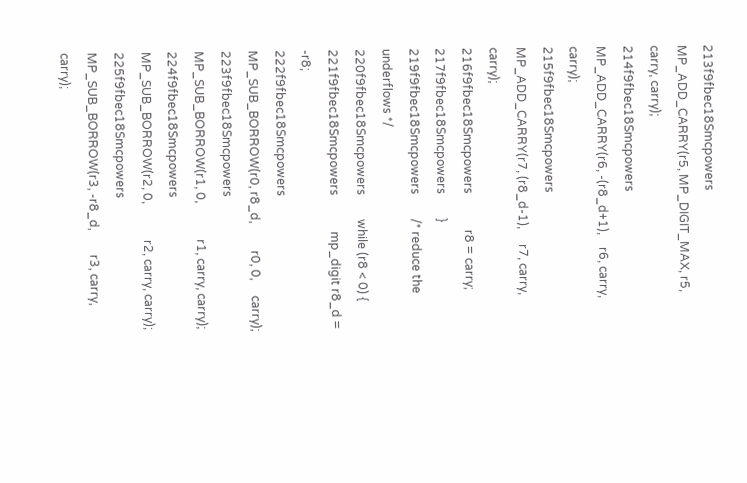213f9fbec18Smcpowers            MP_ADD_CARRY(r5, MP_DIGIT_MAX, r5, carry, carry);
214f9fbec18Smcpowers            MP_ADD_CARRY(r6, -(r8_d+1),    r6, carry, carry);
215f9fbec18Smcpowers            MP_ADD_CARRY(r7, (r8_d-1),     r7, carry, carry);
216f9fbec18Smcpowers            r8 = carry;
217f9fbec18Smcpowers        }
219f9fbec18Smcpowers        /* reduce the underflows */
220f9fbec18Smcpowers        while (r8 < 0) {
221f9fbec18Smcpowers            mp_digit r8_d = -r8;
222f9fbec18Smcpowers            MP_SUB_BORROW(r0, r8_d,         r0, 0,     carry);
223f9fbec18Smcpowers            MP_SUB_BORROW(r1, 0,            r1, carry, carry);
224f9fbec18Smcpowers            MP_SUB_BORROW(r2, 0,            r2, carry, carry);
225f9fbec18Smcpowers            MP_SUB_BORROW(r3, -r8_d,        r3, carry, carry);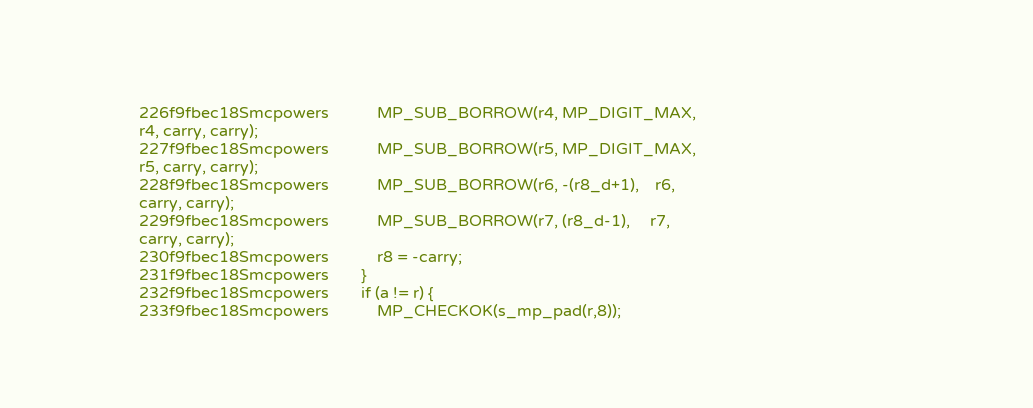226f9fbec18Smcpowers            MP_SUB_BORROW(r4, MP_DIGIT_MAX, r4, carry, carry);
227f9fbec18Smcpowers            MP_SUB_BORROW(r5, MP_DIGIT_MAX, r5, carry, carry);
228f9fbec18Smcpowers            MP_SUB_BORROW(r6, -(r8_d+1),    r6, carry, carry);
229f9fbec18Smcpowers            MP_SUB_BORROW(r7, (r8_d-1),     r7, carry, carry);
230f9fbec18Smcpowers            r8 = -carry;
231f9fbec18Smcpowers        }
232f9fbec18Smcpowers        if (a != r) {
233f9fbec18Smcpowers            MP_CHECKOK(s_mp_pad(r,8));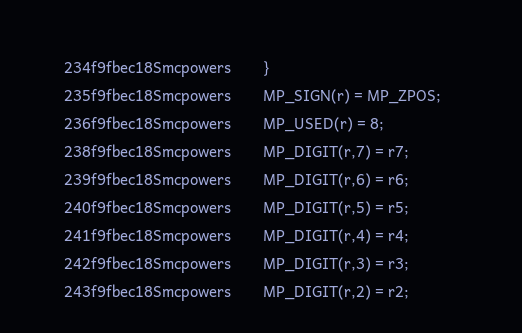234f9fbec18Smcpowers        }
235f9fbec18Smcpowers        MP_SIGN(r) = MP_ZPOS;
236f9fbec18Smcpowers        MP_USED(r) = 8;
238f9fbec18Smcpowers        MP_DIGIT(r,7) = r7;
239f9fbec18Smcpowers        MP_DIGIT(r,6) = r6;
240f9fbec18Smcpowers        MP_DIGIT(r,5) = r5;
241f9fbec18Smcpowers        MP_DIGIT(r,4) = r4;
242f9fbec18Smcpowers        MP_DIGIT(r,3) = r3;
243f9fbec18Smcpowers        MP_DIGIT(r,2) = r2;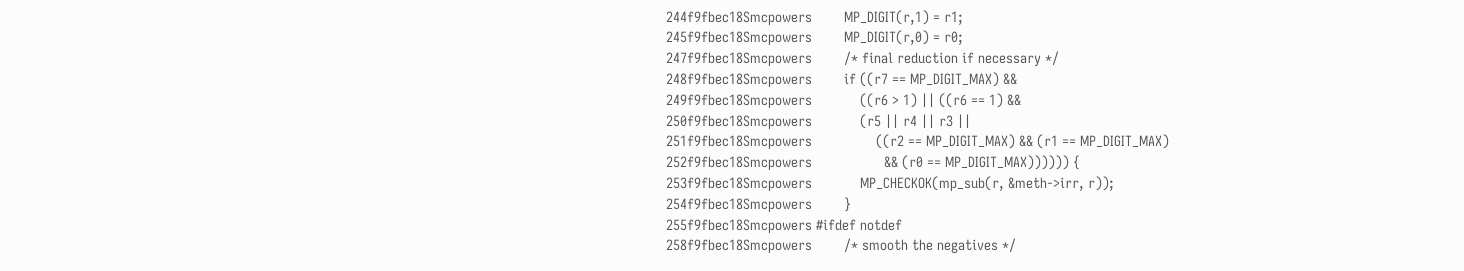244f9fbec18Smcpowers        MP_DIGIT(r,1) = r1;
245f9fbec18Smcpowers        MP_DIGIT(r,0) = r0;
247f9fbec18Smcpowers        /* final reduction if necessary */
248f9fbec18Smcpowers        if ((r7 == MP_DIGIT_MAX) &&
249f9fbec18Smcpowers            ((r6 > 1) || ((r6 == 1) &&
250f9fbec18Smcpowers            (r5 || r4 || r3 ||
251f9fbec18Smcpowers                ((r2 == MP_DIGIT_MAX) && (r1 == MP_DIGIT_MAX)
252f9fbec18Smcpowers                  && (r0 == MP_DIGIT_MAX)))))) {
253f9fbec18Smcpowers            MP_CHECKOK(mp_sub(r, &meth->irr, r));
254f9fbec18Smcpowers        }
255f9fbec18Smcpowers #ifdef notdef
258f9fbec18Smcpowers        /* smooth the negatives */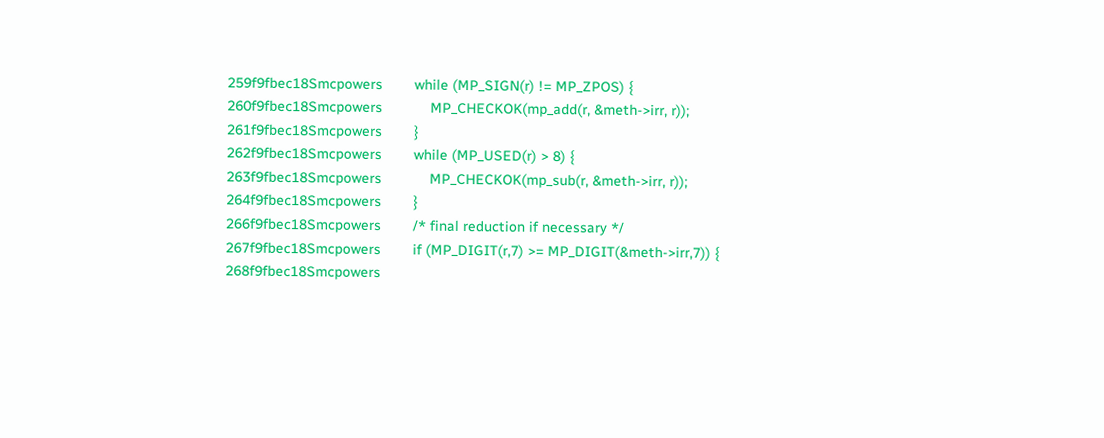259f9fbec18Smcpowers        while (MP_SIGN(r) != MP_ZPOS) {
260f9fbec18Smcpowers            MP_CHECKOK(mp_add(r, &meth->irr, r));
261f9fbec18Smcpowers        }
262f9fbec18Smcpowers        while (MP_USED(r) > 8) {
263f9fbec18Smcpowers            MP_CHECKOK(mp_sub(r, &meth->irr, r));
264f9fbec18Smcpowers        }
266f9fbec18Smcpowers        /* final reduction if necessary */
267f9fbec18Smcpowers        if (MP_DIGIT(r,7) >= MP_DIGIT(&meth->irr,7)) {
268f9fbec18Smcpowers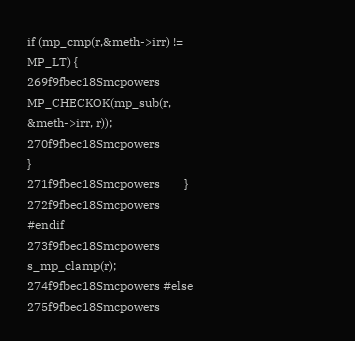if (mp_cmp(r,&meth->irr) != MP_LT) {
269f9fbec18Smcpowers            MP_CHECKOK(mp_sub(r, &meth->irr, r));
270f9fbec18Smcpowers            }
271f9fbec18Smcpowers        }
272f9fbec18Smcpowers #endif
273f9fbec18Smcpowers        s_mp_clamp(r);
274f9fbec18Smcpowers #else
275f9fbec18Smcpowers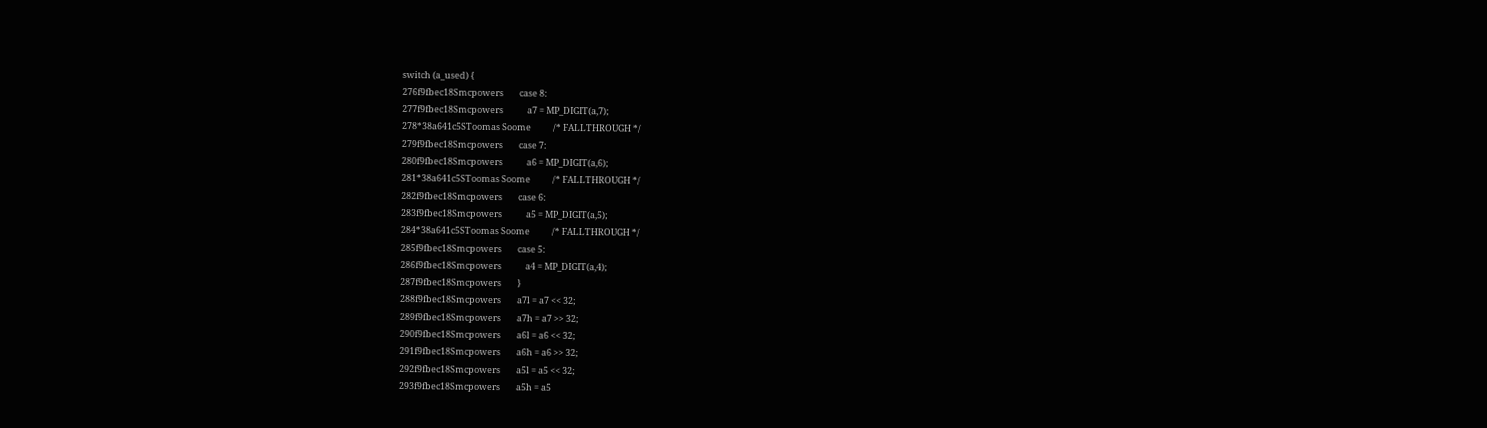switch (a_used) {
276f9fbec18Smcpowers        case 8:
277f9fbec18Smcpowers            a7 = MP_DIGIT(a,7);
278*38a641c5SToomas Soome           /* FALLTHROUGH */
279f9fbec18Smcpowers        case 7:
280f9fbec18Smcpowers            a6 = MP_DIGIT(a,6);
281*38a641c5SToomas Soome           /* FALLTHROUGH */
282f9fbec18Smcpowers        case 6:
283f9fbec18Smcpowers            a5 = MP_DIGIT(a,5);
284*38a641c5SToomas Soome           /* FALLTHROUGH */
285f9fbec18Smcpowers        case 5:
286f9fbec18Smcpowers            a4 = MP_DIGIT(a,4);
287f9fbec18Smcpowers        }
288f9fbec18Smcpowers        a7l = a7 << 32;
289f9fbec18Smcpowers        a7h = a7 >> 32;
290f9fbec18Smcpowers        a6l = a6 << 32;
291f9fbec18Smcpowers        a6h = a6 >> 32;
292f9fbec18Smcpowers        a5l = a5 << 32;
293f9fbec18Smcpowers        a5h = a5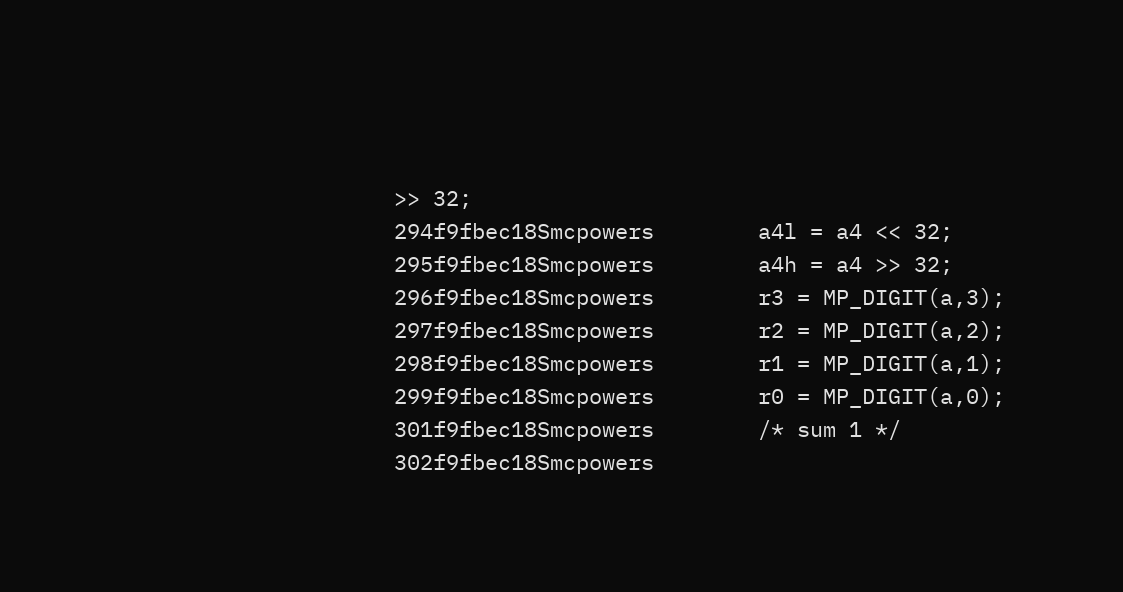>> 32;
294f9fbec18Smcpowers        a4l = a4 << 32;
295f9fbec18Smcpowers        a4h = a4 >> 32;
296f9fbec18Smcpowers        r3 = MP_DIGIT(a,3);
297f9fbec18Smcpowers        r2 = MP_DIGIT(a,2);
298f9fbec18Smcpowers        r1 = MP_DIGIT(a,1);
299f9fbec18Smcpowers        r0 = MP_DIGIT(a,0);
301f9fbec18Smcpowers        /* sum 1 */
302f9fbec18Smcpowers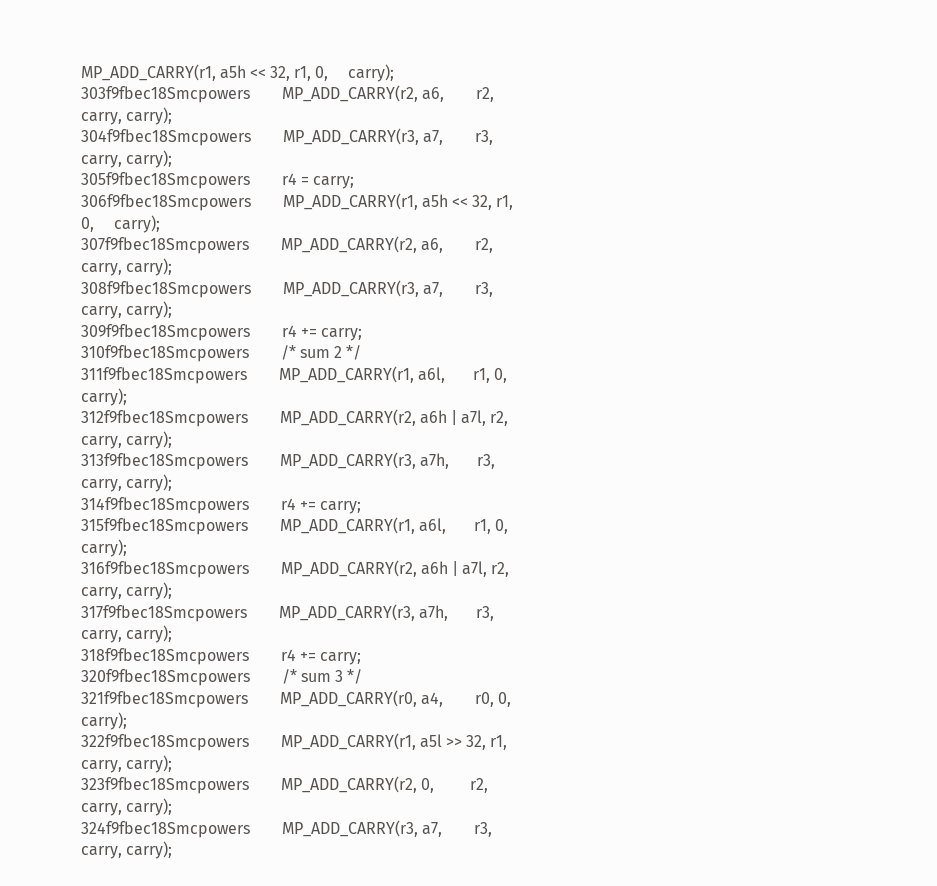MP_ADD_CARRY(r1, a5h << 32, r1, 0,     carry);
303f9fbec18Smcpowers        MP_ADD_CARRY(r2, a6,        r2, carry, carry);
304f9fbec18Smcpowers        MP_ADD_CARRY(r3, a7,        r3, carry, carry);
305f9fbec18Smcpowers        r4 = carry;
306f9fbec18Smcpowers        MP_ADD_CARRY(r1, a5h << 32, r1, 0,     carry);
307f9fbec18Smcpowers        MP_ADD_CARRY(r2, a6,        r2, carry, carry);
308f9fbec18Smcpowers        MP_ADD_CARRY(r3, a7,        r3, carry, carry);
309f9fbec18Smcpowers        r4 += carry;
310f9fbec18Smcpowers        /* sum 2 */
311f9fbec18Smcpowers        MP_ADD_CARRY(r1, a6l,       r1, 0,     carry);
312f9fbec18Smcpowers        MP_ADD_CARRY(r2, a6h | a7l, r2, carry, carry);
313f9fbec18Smcpowers        MP_ADD_CARRY(r3, a7h,       r3, carry, carry);
314f9fbec18Smcpowers        r4 += carry;
315f9fbec18Smcpowers        MP_ADD_CARRY(r1, a6l,       r1, 0,     carry);
316f9fbec18Smcpowers        MP_ADD_CARRY(r2, a6h | a7l, r2, carry, carry);
317f9fbec18Smcpowers        MP_ADD_CARRY(r3, a7h,       r3, carry, carry);
318f9fbec18Smcpowers        r4 += carry;
320f9fbec18Smcpowers        /* sum 3 */
321f9fbec18Smcpowers        MP_ADD_CARRY(r0, a4,        r0, 0,     carry);
322f9fbec18Smcpowers        MP_ADD_CARRY(r1, a5l >> 32, r1, carry, carry);
323f9fbec18Smcpowers        MP_ADD_CARRY(r2, 0,         r2, carry, carry);
324f9fbec18Smcpowers        MP_ADD_CARRY(r3, a7,        r3, carry, carry);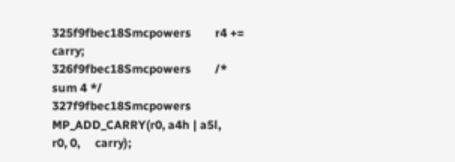325f9fbec18Smcpowers        r4 += carry;
326f9fbec18Smcpowers        /* sum 4 */
327f9fbec18Smcpowers        MP_ADD_CARRY(r0, a4h | a5l,     r0, 0,     carry);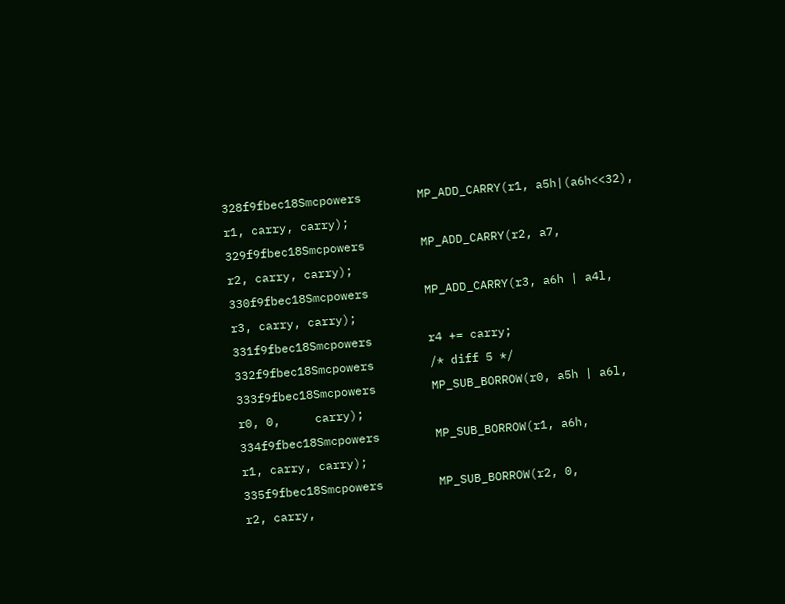328f9fbec18Smcpowers        MP_ADD_CARRY(r1, a5h|(a6h<<32), r1, carry, carry);
329f9fbec18Smcpowers        MP_ADD_CARRY(r2, a7,            r2, carry, carry);
330f9fbec18Smcpowers        MP_ADD_CARRY(r3, a6h | a4l,     r3, carry, carry);
331f9fbec18Smcpowers        r4 += carry;
332f9fbec18Smcpowers        /* diff 5 */
333f9fbec18Smcpowers        MP_SUB_BORROW(r0, a5h | a6l,    r0, 0,     carry);
334f9fbec18Smcpowers        MP_SUB_BORROW(r1, a6h,          r1, carry, carry);
335f9fbec18Smcpowers        MP_SUB_BORROW(r2, 0,            r2, carry,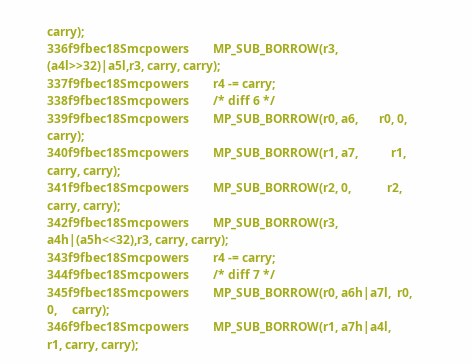carry);
336f9fbec18Smcpowers        MP_SUB_BORROW(r3, (a4l>>32)|a5l,r3, carry, carry);
337f9fbec18Smcpowers        r4 -= carry;
338f9fbec18Smcpowers        /* diff 6 */
339f9fbec18Smcpowers        MP_SUB_BORROW(r0, a6,       r0, 0,     carry);
340f9fbec18Smcpowers        MP_SUB_BORROW(r1, a7,           r1, carry, carry);
341f9fbec18Smcpowers        MP_SUB_BORROW(r2, 0,            r2, carry, carry);
342f9fbec18Smcpowers        MP_SUB_BORROW(r3, a4h|(a5h<<32),r3, carry, carry);
343f9fbec18Smcpowers        r4 -= carry;
344f9fbec18Smcpowers        /* diff 7 */
345f9fbec18Smcpowers        MP_SUB_BORROW(r0, a6h|a7l,  r0, 0,     carry);
346f9fbec18Smcpowers        MP_SUB_BORROW(r1, a7h|a4l,      r1, carry, carry);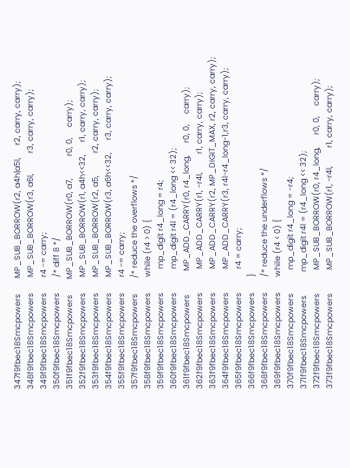347f9fbec18Smcpowers        MP_SUB_BORROW(r2, a4h|a5l,      r2, carry, carry);
348f9fbec18Smcpowers        MP_SUB_BORROW(r3, a6l,          r3, carry, carry);
349f9fbec18Smcpowers        r4 -= carry;
350f9fbec18Smcpowers        /* diff 8 */
351f9fbec18Smcpowers        MP_SUB_BORROW(r0, a7,           r0, 0,     carry);
352f9fbec18Smcpowers        MP_SUB_BORROW(r1, a4h<<32,      r1, carry, carry);
353f9fbec18Smcpowers        MP_SUB_BORROW(r2, a5,           r2, carry, carry);
354f9fbec18Smcpowers        MP_SUB_BORROW(r3, a6h<<32,      r3, carry, carry);
355f9fbec18Smcpowers        r4 -= carry;
357f9fbec18Smcpowers        /* reduce the overflows */
358f9fbec18Smcpowers        while (r4 > 0) {
359f9fbec18Smcpowers            mp_digit r4_long = r4;
360f9fbec18Smcpowers            mp_digit r4l = (r4_long << 32);
361f9fbec18Smcpowers            MP_ADD_CARRY(r0, r4_long,      r0, 0,     carry);
362f9fbec18Smcpowers            MP_ADD_CARRY(r1, -r4l,         r1, carry, carry);
363f9fbec18Smcpowers            MP_ADD_CARRY(r2, MP_DIGIT_MAX, r2, carry, carry);
364f9fbec18Smcpowers            MP_ADD_CARRY(r3, r4l-r4_long-1,r3, carry, carry);
365f9fbec18Smcpowers            r4 = carry;
366f9fbec18Smcpowers        }
368f9fbec18Smcpowers        /* reduce the underflows */
369f9fbec18Smcpowers        while (r4 < 0) {
370f9fbec18Smcpowers            mp_digit r4_long = -r4;
371f9fbec18Smcpowers            mp_digit r4l = (r4_long << 32);
372f9fbec18Smcpowers            MP_SUB_BORROW(r0, r4_long,      r0, 0,     carry);
373f9fbec18Smcpowers            MP_SUB_BORROW(r1, -r4l,         r1, carry, carry);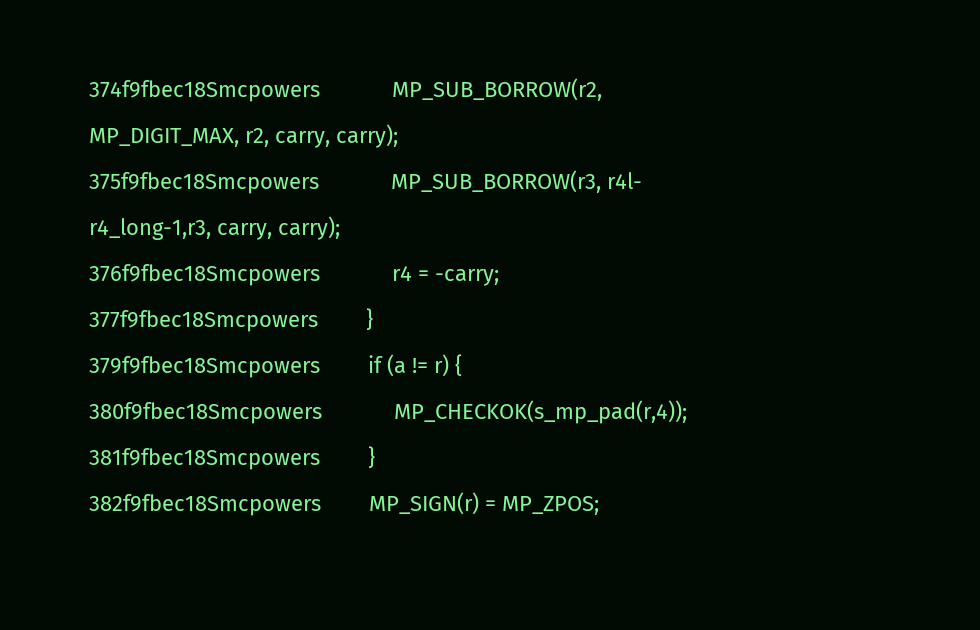374f9fbec18Smcpowers            MP_SUB_BORROW(r2, MP_DIGIT_MAX, r2, carry, carry);
375f9fbec18Smcpowers            MP_SUB_BORROW(r3, r4l-r4_long-1,r3, carry, carry);
376f9fbec18Smcpowers            r4 = -carry;
377f9fbec18Smcpowers        }
379f9fbec18Smcpowers        if (a != r) {
380f9fbec18Smcpowers            MP_CHECKOK(s_mp_pad(r,4));
381f9fbec18Smcpowers        }
382f9fbec18Smcpowers        MP_SIGN(r) = MP_ZPOS;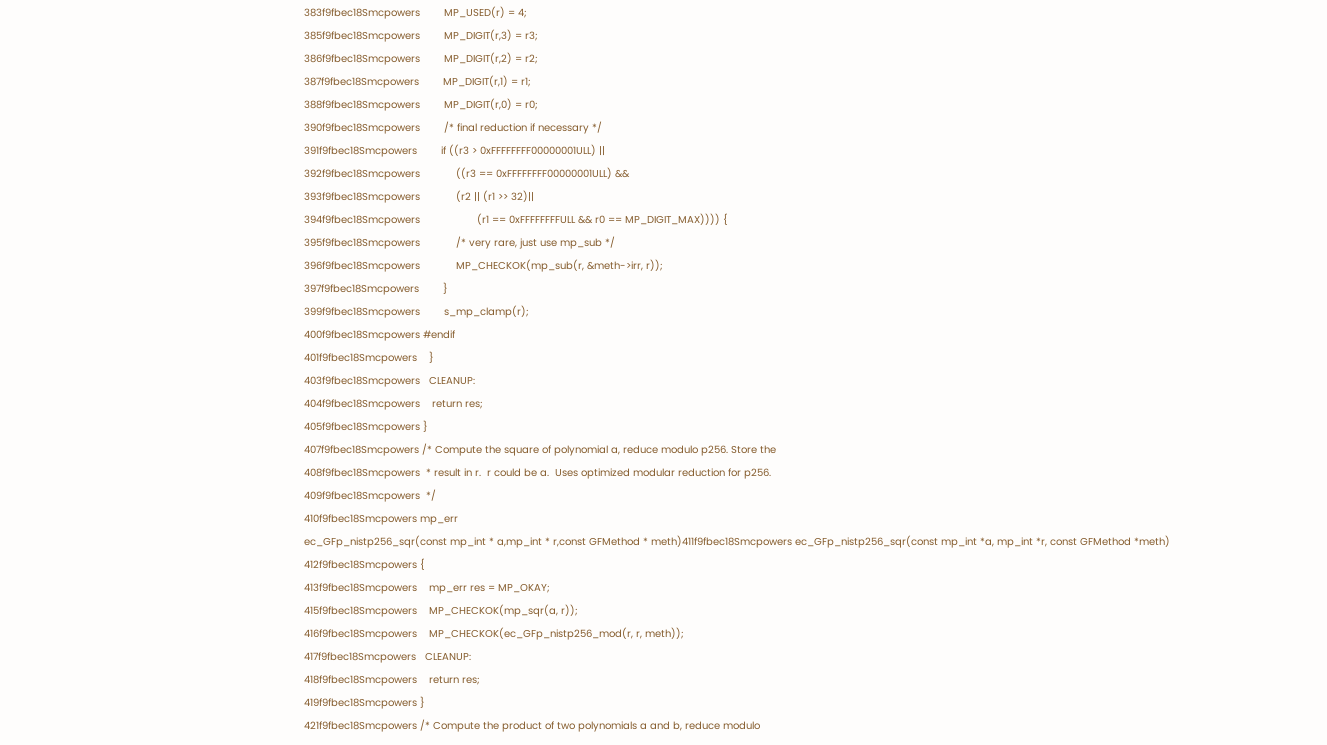383f9fbec18Smcpowers        MP_USED(r) = 4;
385f9fbec18Smcpowers        MP_DIGIT(r,3) = r3;
386f9fbec18Smcpowers        MP_DIGIT(r,2) = r2;
387f9fbec18Smcpowers        MP_DIGIT(r,1) = r1;
388f9fbec18Smcpowers        MP_DIGIT(r,0) = r0;
390f9fbec18Smcpowers        /* final reduction if necessary */
391f9fbec18Smcpowers        if ((r3 > 0xFFFFFFFF00000001ULL) ||
392f9fbec18Smcpowers            ((r3 == 0xFFFFFFFF00000001ULL) &&
393f9fbec18Smcpowers            (r2 || (r1 >> 32)||
394f9fbec18Smcpowers                   (r1 == 0xFFFFFFFFULL && r0 == MP_DIGIT_MAX)))) {
395f9fbec18Smcpowers            /* very rare, just use mp_sub */
396f9fbec18Smcpowers            MP_CHECKOK(mp_sub(r, &meth->irr, r));
397f9fbec18Smcpowers        }
399f9fbec18Smcpowers        s_mp_clamp(r);
400f9fbec18Smcpowers #endif
401f9fbec18Smcpowers    }
403f9fbec18Smcpowers   CLEANUP:
404f9fbec18Smcpowers    return res;
405f9fbec18Smcpowers }
407f9fbec18Smcpowers /* Compute the square of polynomial a, reduce modulo p256. Store the
408f9fbec18Smcpowers  * result in r.  r could be a.  Uses optimized modular reduction for p256.
409f9fbec18Smcpowers  */
410f9fbec18Smcpowers mp_err
ec_GFp_nistp256_sqr(const mp_int * a,mp_int * r,const GFMethod * meth)411f9fbec18Smcpowers ec_GFp_nistp256_sqr(const mp_int *a, mp_int *r, const GFMethod *meth)
412f9fbec18Smcpowers {
413f9fbec18Smcpowers    mp_err res = MP_OKAY;
415f9fbec18Smcpowers    MP_CHECKOK(mp_sqr(a, r));
416f9fbec18Smcpowers    MP_CHECKOK(ec_GFp_nistp256_mod(r, r, meth));
417f9fbec18Smcpowers   CLEANUP:
418f9fbec18Smcpowers    return res;
419f9fbec18Smcpowers }
421f9fbec18Smcpowers /* Compute the product of two polynomials a and b, reduce modulo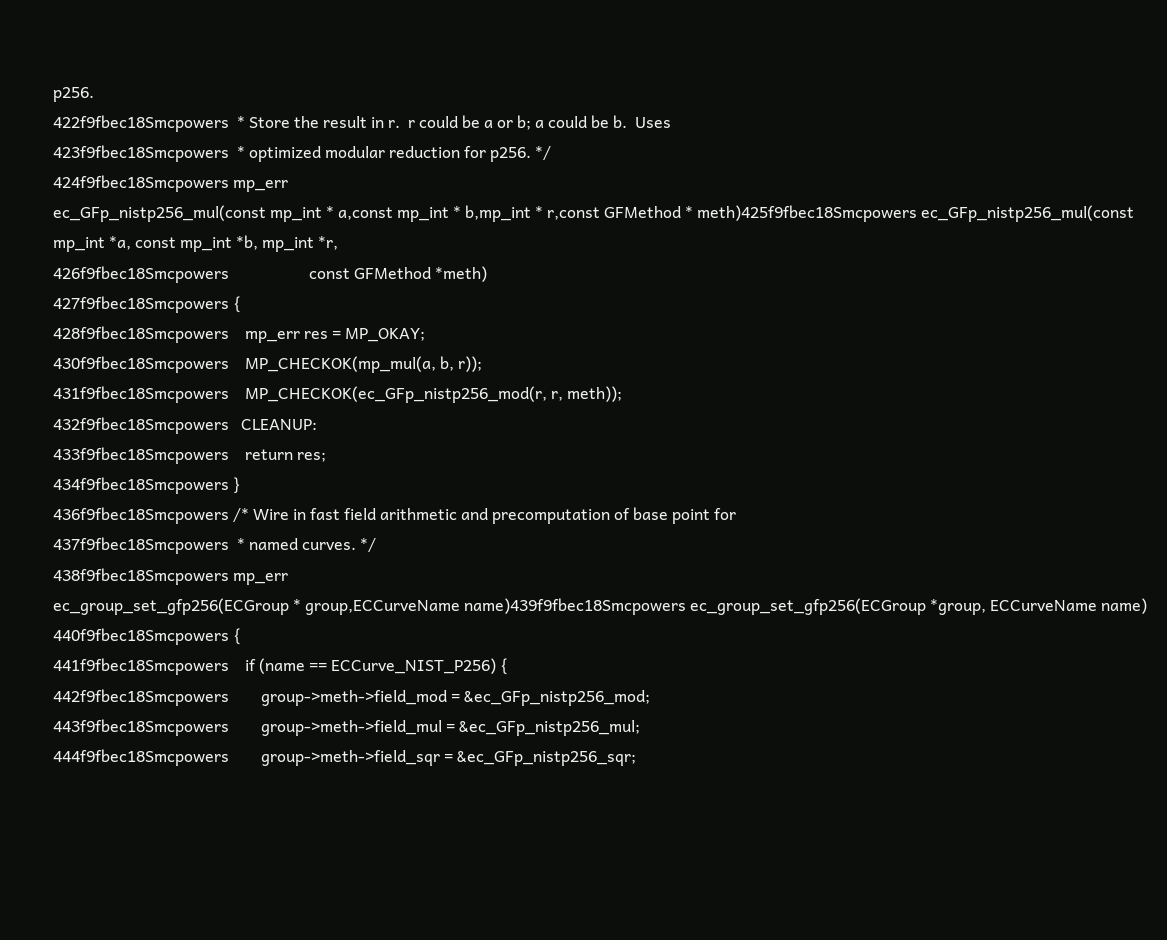p256.
422f9fbec18Smcpowers  * Store the result in r.  r could be a or b; a could be b.  Uses
423f9fbec18Smcpowers  * optimized modular reduction for p256. */
424f9fbec18Smcpowers mp_err
ec_GFp_nistp256_mul(const mp_int * a,const mp_int * b,mp_int * r,const GFMethod * meth)425f9fbec18Smcpowers ec_GFp_nistp256_mul(const mp_int *a, const mp_int *b, mp_int *r,
426f9fbec18Smcpowers                    const GFMethod *meth)
427f9fbec18Smcpowers {
428f9fbec18Smcpowers    mp_err res = MP_OKAY;
430f9fbec18Smcpowers    MP_CHECKOK(mp_mul(a, b, r));
431f9fbec18Smcpowers    MP_CHECKOK(ec_GFp_nistp256_mod(r, r, meth));
432f9fbec18Smcpowers   CLEANUP:
433f9fbec18Smcpowers    return res;
434f9fbec18Smcpowers }
436f9fbec18Smcpowers /* Wire in fast field arithmetic and precomputation of base point for
437f9fbec18Smcpowers  * named curves. */
438f9fbec18Smcpowers mp_err
ec_group_set_gfp256(ECGroup * group,ECCurveName name)439f9fbec18Smcpowers ec_group_set_gfp256(ECGroup *group, ECCurveName name)
440f9fbec18Smcpowers {
441f9fbec18Smcpowers    if (name == ECCurve_NIST_P256) {
442f9fbec18Smcpowers        group->meth->field_mod = &ec_GFp_nistp256_mod;
443f9fbec18Smcpowers        group->meth->field_mul = &ec_GFp_nistp256_mul;
444f9fbec18Smcpowers        group->meth->field_sqr = &ec_GFp_nistp256_sqr;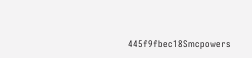445f9fbec18Smcpowers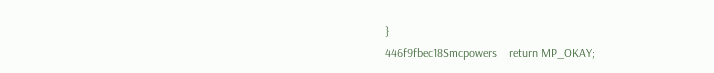}
446f9fbec18Smcpowers    return MP_OKAY;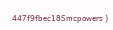447f9fbec18Smcpowers }